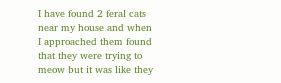I have found 2 feral cats near my house and when I approached them found that they were trying to meow but it was like they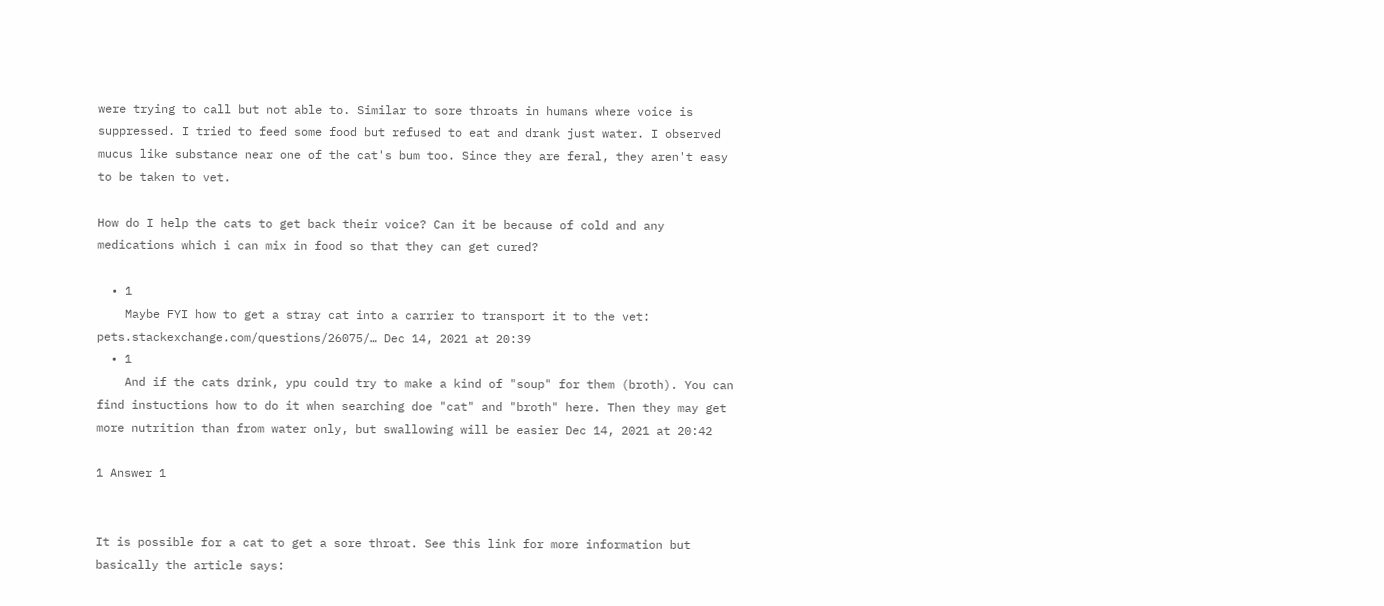were trying to call but not able to. Similar to sore throats in humans where voice is suppressed. I tried to feed some food but refused to eat and drank just water. I observed mucus like substance near one of the cat's bum too. Since they are feral, they aren't easy to be taken to vet.

How do I help the cats to get back their voice? Can it be because of cold and any medications which i can mix in food so that they can get cured?

  • 1
    Maybe FYI how to get a stray cat into a carrier to transport it to the vet: pets.stackexchange.com/questions/26075/… Dec 14, 2021 at 20:39
  • 1
    And if the cats drink, ypu could try to make a kind of "soup" for them (broth). You can find instuctions how to do it when searching doe "cat" and "broth" here. Then they may get more nutrition than from water only, but swallowing will be easier Dec 14, 2021 at 20:42

1 Answer 1


It is possible for a cat to get a sore throat. See this link for more information but basically the article says: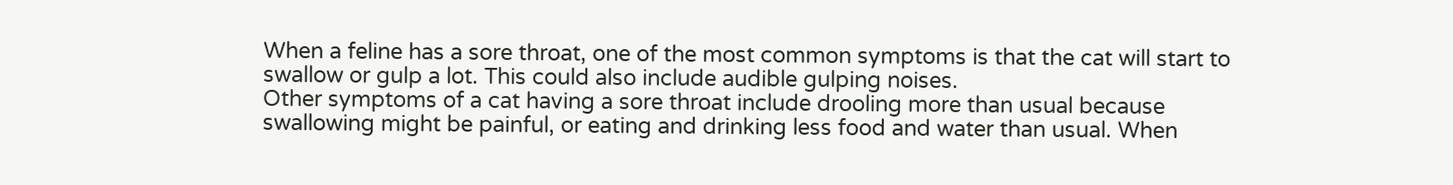When a feline has a sore throat, one of the most common symptoms is that the cat will start to swallow or gulp a lot. This could also include audible gulping noises.
Other symptoms of a cat having a sore throat include drooling more than usual because swallowing might be painful, or eating and drinking less food and water than usual. When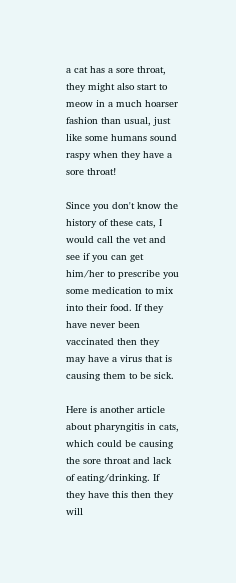a cat has a sore throat, they might also start to meow in a much hoarser fashion than usual, just like some humans sound raspy when they have a sore throat!

Since you don't know the history of these cats, I would call the vet and see if you can get him/her to prescribe you some medication to mix into their food. If they have never been vaccinated then they may have a virus that is causing them to be sick.

Here is another article about pharyngitis in cats, which could be causing the sore throat and lack of eating/drinking. If they have this then they will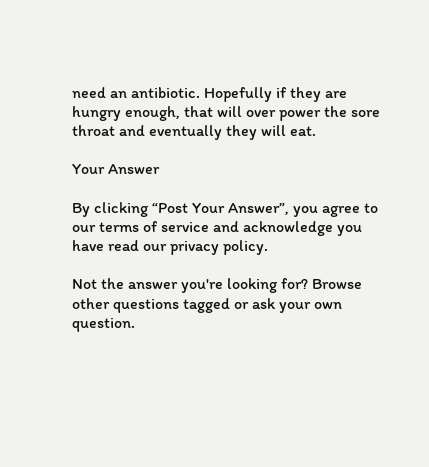need an antibiotic. Hopefully if they are hungry enough, that will over power the sore throat and eventually they will eat.

Your Answer

By clicking “Post Your Answer”, you agree to our terms of service and acknowledge you have read our privacy policy.

Not the answer you're looking for? Browse other questions tagged or ask your own question.